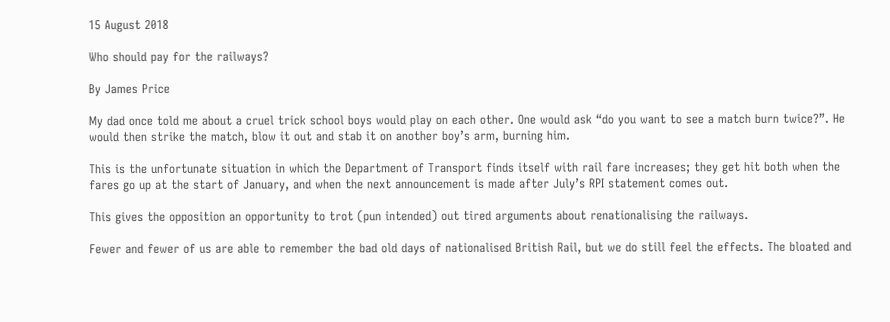15 August 2018

Who should pay for the railways?

By James Price

My dad once told me about a cruel trick school boys would play on each other. One would ask “do you want to see a match burn twice?”. He would then strike the match, blow it out and stab it on another boy’s arm, burning him.

This is the unfortunate situation in which the Department of Transport finds itself with rail fare increases; they get hit both when the fares go up at the start of January, and when the next announcement is made after July’s RPI statement comes out.

This gives the opposition an opportunity to trot (pun intended) out tired arguments about renationalising the railways.

Fewer and fewer of us are able to remember the bad old days of nationalised British Rail, but we do still feel the effects. The bloated and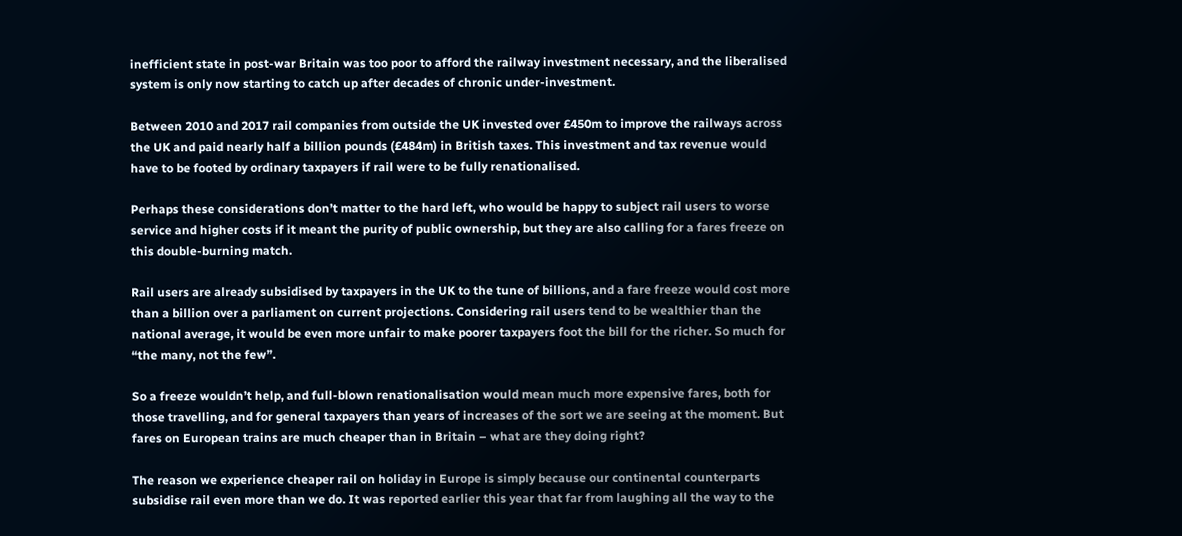inefficient state in post-war Britain was too poor to afford the railway investment necessary, and the liberalised system is only now starting to catch up after decades of chronic under-investment.

Between 2010 and 2017 rail companies from outside the UK invested over £450m to improve the railways across the UK and paid nearly half a billion pounds (£484m) in British taxes. This investment and tax revenue would have to be footed by ordinary taxpayers if rail were to be fully renationalised.

Perhaps these considerations don’t matter to the hard left, who would be happy to subject rail users to worse service and higher costs if it meant the purity of public ownership, but they are also calling for a fares freeze on this double-burning match.

Rail users are already subsidised by taxpayers in the UK to the tune of billions, and a fare freeze would cost more than a billion over a parliament on current projections. Considering rail users tend to be wealthier than the national average, it would be even more unfair to make poorer taxpayers foot the bill for the richer. So much for “the many, not the few”.

So a freeze wouldn’t help, and full-blown renationalisation would mean much more expensive fares, both for those travelling, and for general taxpayers than years of increases of the sort we are seeing at the moment. But fares on European trains are much cheaper than in Britain – what are they doing right?

The reason we experience cheaper rail on holiday in Europe is simply because our continental counterparts subsidise rail even more than we do. It was reported earlier this year that far from laughing all the way to the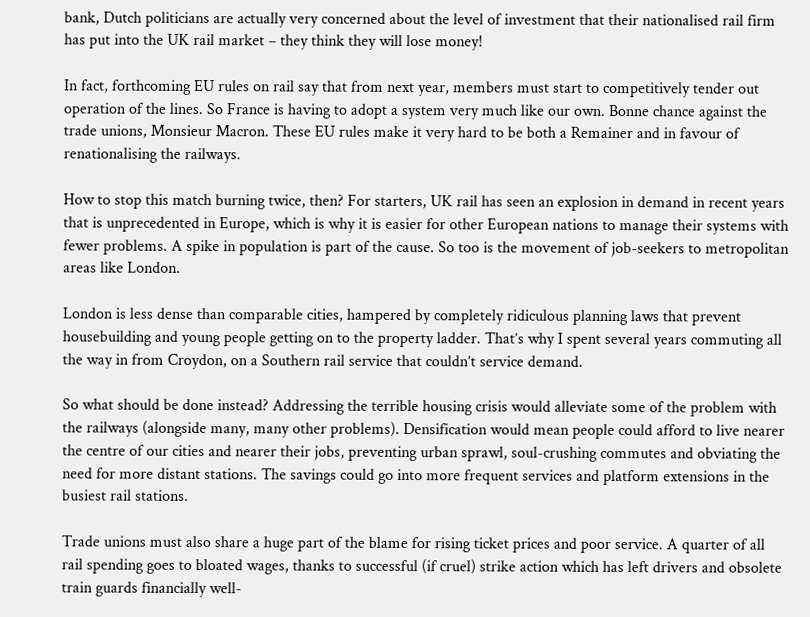bank, Dutch politicians are actually very concerned about the level of investment that their nationalised rail firm has put into the UK rail market – they think they will lose money!

In fact, forthcoming EU rules on rail say that from next year, members must start to competitively tender out operation of the lines. So France is having to adopt a system very much like our own. Bonne chance against the trade unions, Monsieur Macron. These EU rules make it very hard to be both a Remainer and in favour of renationalising the railways.

How to stop this match burning twice, then? For starters, UK rail has seen an explosion in demand in recent years that is unprecedented in Europe, which is why it is easier for other European nations to manage their systems with fewer problems. A spike in population is part of the cause. So too is the movement of job-seekers to metropolitan areas like London.

London is less dense than comparable cities, hampered by completely ridiculous planning laws that prevent housebuilding and young people getting on to the property ladder. That’s why I spent several years commuting all the way in from Croydon, on a Southern rail service that couldn’t service demand.

So what should be done instead? Addressing the terrible housing crisis would alleviate some of the problem with the railways (alongside many, many other problems). Densification would mean people could afford to live nearer the centre of our cities and nearer their jobs, preventing urban sprawl, soul-crushing commutes and obviating the need for more distant stations. The savings could go into more frequent services and platform extensions in the busiest rail stations.

Trade unions must also share a huge part of the blame for rising ticket prices and poor service. A quarter of all rail spending goes to bloated wages, thanks to successful (if cruel) strike action which has left drivers and obsolete train guards financially well-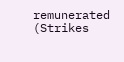remunerated (Strikes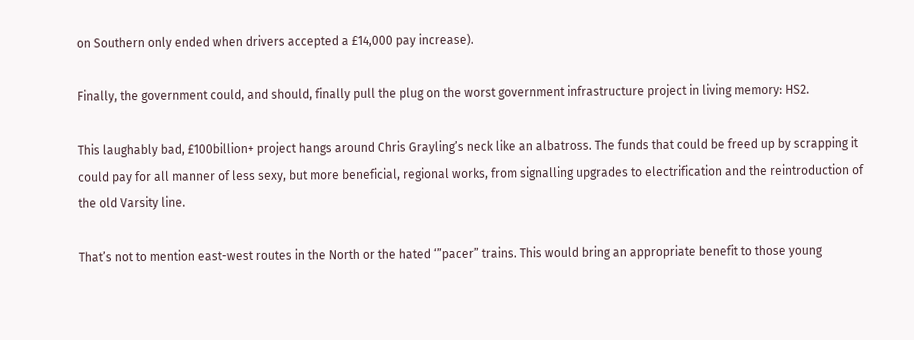on Southern only ended when drivers accepted a £14,000 pay increase).

Finally, the government could, and should, finally pull the plug on the worst government infrastructure project in living memory: HS2.

This laughably bad, £100billion+ project hangs around Chris Grayling’s neck like an albatross. The funds that could be freed up by scrapping it could pay for all manner of less sexy, but more beneficial, regional works, from signalling upgrades to electrification and the reintroduction of the old Varsity line.

That’s not to mention east-west routes in the North or the hated ‘”pacer” trains. This would bring an appropriate benefit to those young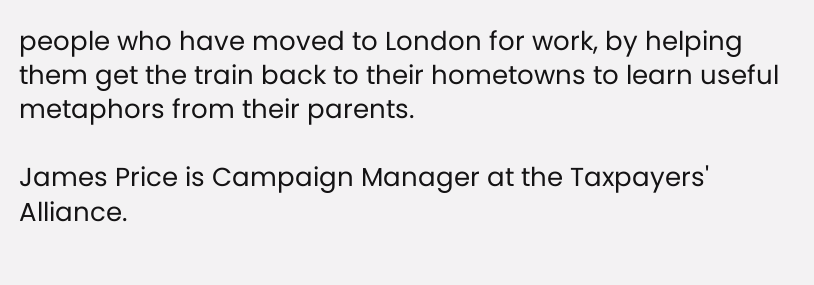people who have moved to London for work, by helping them get the train back to their hometowns to learn useful metaphors from their parents.

James Price is Campaign Manager at the Taxpayers' Alliance.